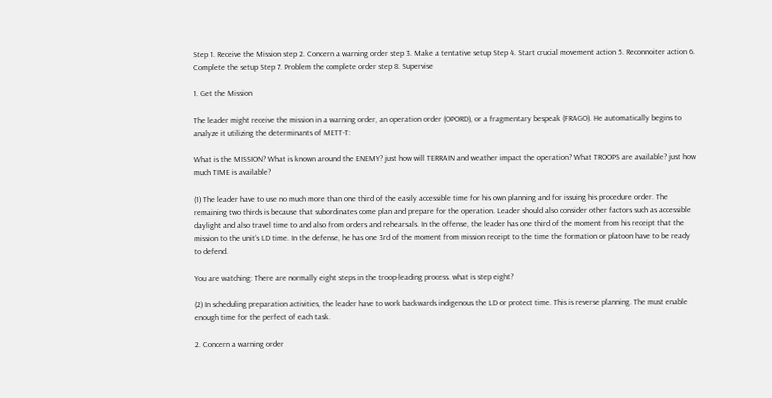Step 1. Receive the Mission step 2. Concern a warning order step 3. Make a tentative setup Step 4. Start crucial movement action 5. Reconnoiter action 6. Complete the setup Step 7. Problem the complete order step 8. Supervise

1. Get the Mission

The leader might receive the mission in a warning order, an operation order (OPORD), or a fragmentary bespeak (FRAGO). He automatically begins to analyze it utilizing the determinants of METT-T:

What is the MISSION? What is known around the ENEMY? just how will TERRAIN and weather impact the operation? What TROOPS are available? just how much TIME is available?

(1) The leader have to use no much more than one third of the easily accessible time for his own planning and for issuing his procedure order. The remaining two thirds is because that subordinates come plan and prepare for the operation. Leader should also consider other factors such as accessible daylight and also travel time to and also from orders and rehearsals. In the offense, the leader has one third of the moment from his receipt that the mission to the unit’s LD time. In the defense, he has one 3rd of the moment from mission receipt to the time the formation or platoon have to be ready to defend.

You are watching: There are normally eight steps in the troop-leading process. what is step eight?

(2) In scheduling preparation activities, the leader have to work backwards indigenous the LD or protect time. This is reverse planning. The must enable enough time for the perfect of each task.

2. Concern a warning order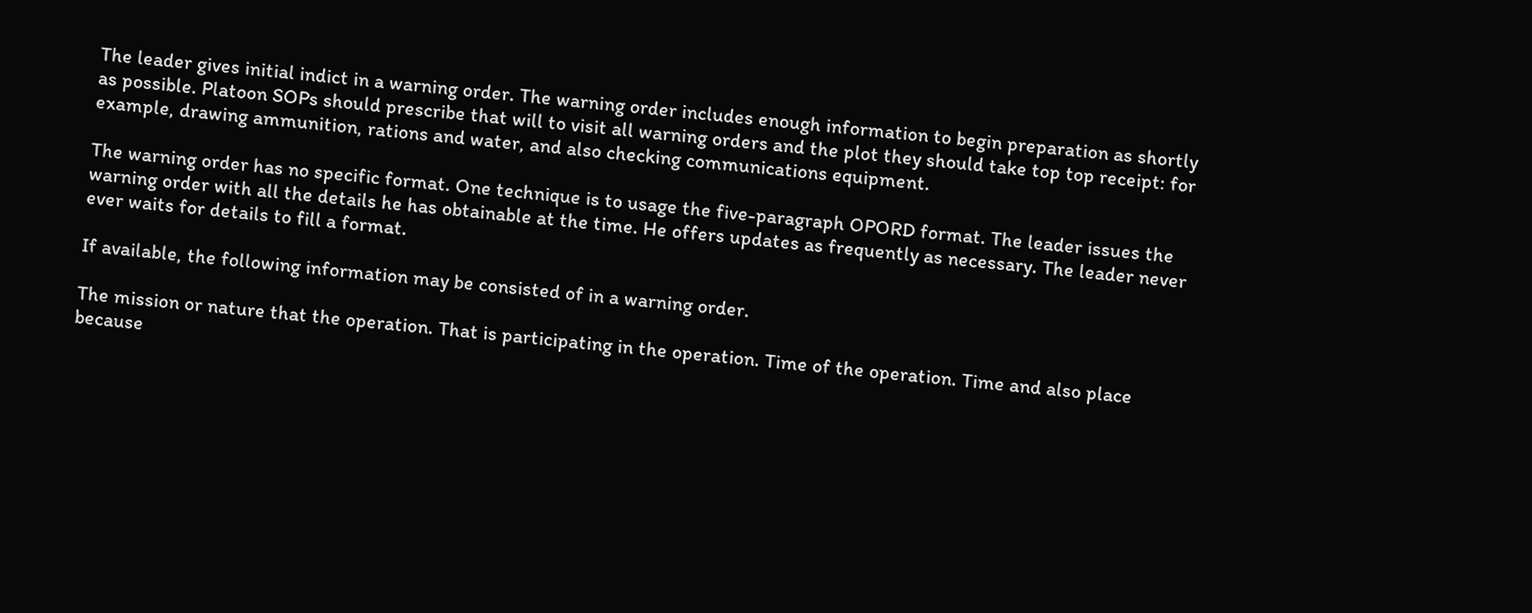The leader gives initial indict in a warning order. The warning order includes enough information to begin preparation as shortly as possible. Platoon SOPs should prescribe that will to visit all warning orders and the plot they should take top top receipt: for example, drawing ammunition, rations and water, and also checking communications equipment.

The warning order has no specific format. One technique is to usage the five-paragraph OPORD format. The leader issues the warning order with all the details he has obtainable at the time. He offers updates as frequently as necessary. The leader never ever waits for details to fill a format.

If available, the following information may be consisted of in a warning order.

The mission or nature that the operation. That is participating in the operation. Time of the operation. Time and also place because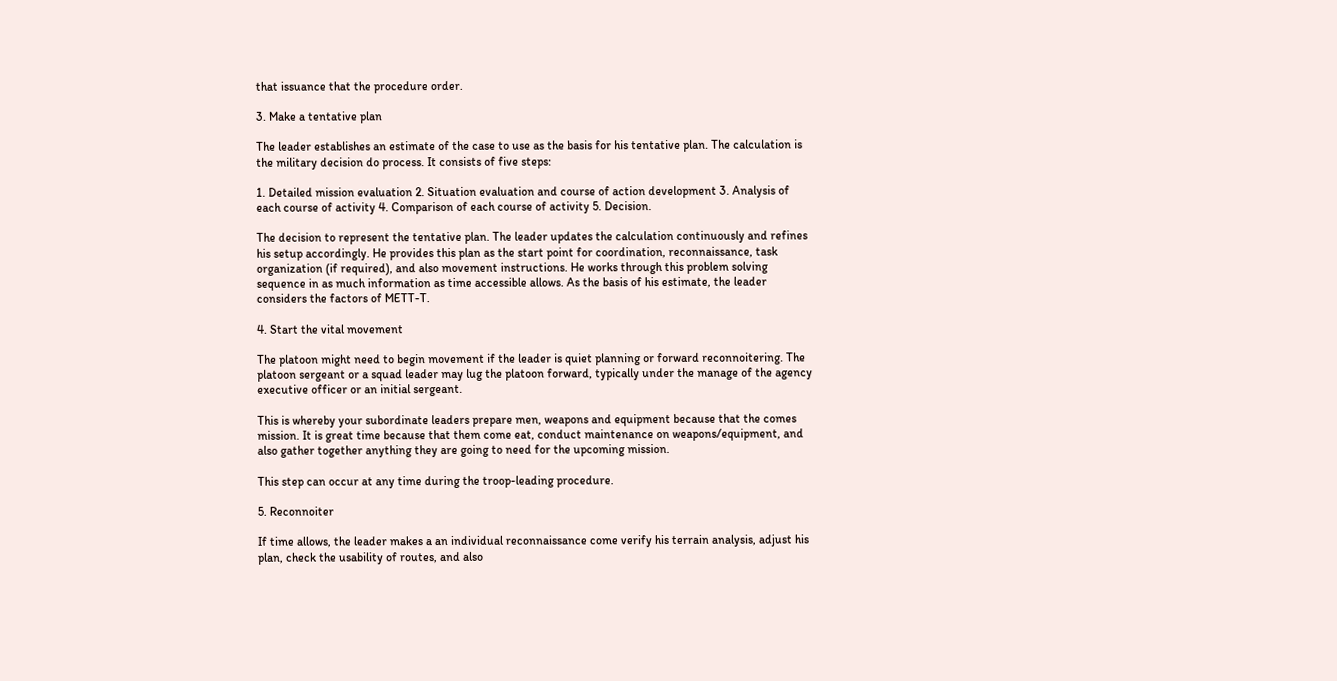that issuance that the procedure order.

3. Make a tentative plan

The leader establishes an estimate of the case to use as the basis for his tentative plan. The calculation is the military decision do process. It consists of five steps:

1. Detailed mission evaluation 2. Situation evaluation and course of action development 3. Analysis of each course of activity 4. Comparison of each course of activity 5. Decision.

The decision to represent the tentative plan. The leader updates the calculation continuously and refines his setup accordingly. He provides this plan as the start point for coordination, reconnaissance, task organization (if required), and also movement instructions. He works through this problem solving sequence in as much information as time accessible allows. As the basis of his estimate, the leader considers the factors of METT-T.

4. Start the vital movement

The platoon might need to begin movement if the leader is quiet planning or forward reconnoitering. The platoon sergeant or a squad leader may lug the platoon forward, typically under the manage of the agency executive officer or an initial sergeant.

This is whereby your subordinate leaders prepare men, weapons and equipment because that the comes mission. It is great time because that them come eat, conduct maintenance on weapons/equipment, and also gather together anything they are going to need for the upcoming mission.

This step can occur at any time during the troop-leading procedure.

5. Reconnoiter

If time allows, the leader makes a an individual reconnaissance come verify his terrain analysis, adjust his plan, check the usability of routes, and also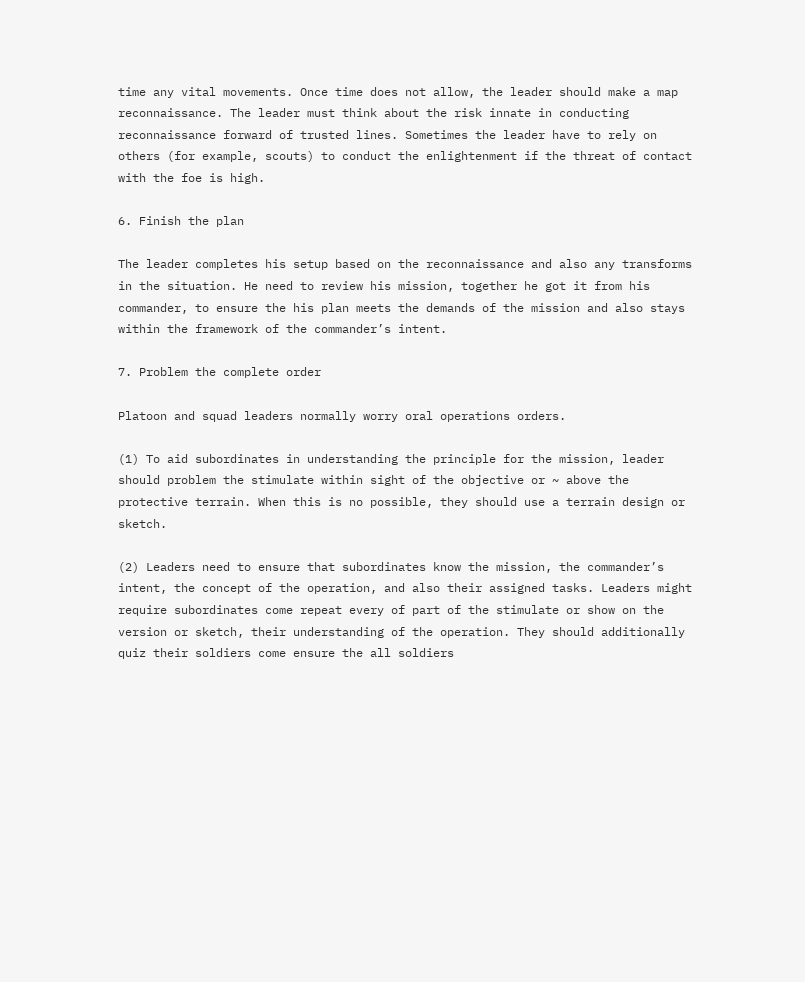time any vital movements. Once time does not allow, the leader should make a map reconnaissance. The leader must think about the risk innate in conducting reconnaissance forward of trusted lines. Sometimes the leader have to rely on others (for example, scouts) to conduct the enlightenment if the threat of contact with the foe is high.

6. Finish the plan

The leader completes his setup based on the reconnaissance and also any transforms in the situation. He need to review his mission, together he got it from his commander, to ensure the his plan meets the demands of the mission and also stays within the framework of the commander’s intent.

7. Problem the complete order

Platoon and squad leaders normally worry oral operations orders.

(1) To aid subordinates in understanding the principle for the mission, leader should problem the stimulate within sight of the objective or ~ above the protective terrain. When this is no possible, they should use a terrain design or sketch.

(2) Leaders need to ensure that subordinates know the mission, the commander’s intent, the concept of the operation, and also their assigned tasks. Leaders might require subordinates come repeat every of part of the stimulate or show on the version or sketch, their understanding of the operation. They should additionally quiz their soldiers come ensure the all soldiers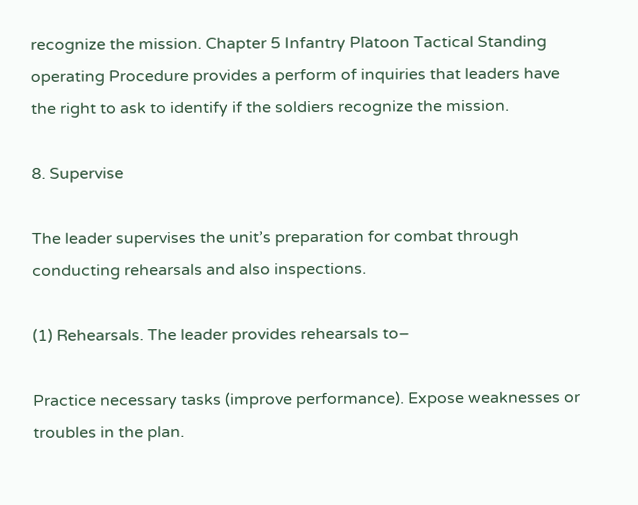recognize the mission. Chapter 5 Infantry Platoon Tactical Standing operating Procedure provides a perform of inquiries that leaders have the right to ask to identify if the soldiers recognize the mission.

8. Supervise

The leader supervises the unit’s preparation for combat through conducting rehearsals and also inspections.

(1) Rehearsals. The leader provides rehearsals to–

Practice necessary tasks (improve performance). Expose weaknesses or troubles in the plan.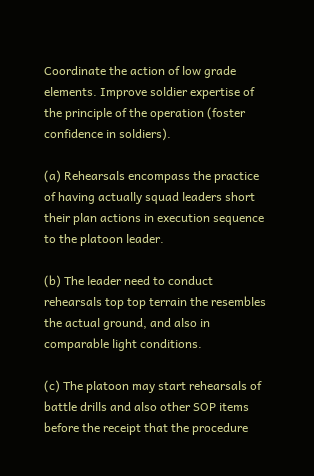Coordinate the action of low grade elements. Improve soldier expertise of the principle of the operation (foster confidence in soldiers).

(a) Rehearsals encompass the practice of having actually squad leaders short their plan actions in execution sequence to the platoon leader.

(b) The leader need to conduct rehearsals top top terrain the resembles the actual ground, and also in comparable light conditions.

(c) The platoon may start rehearsals of battle drills and also other SOP items before the receipt that the procedure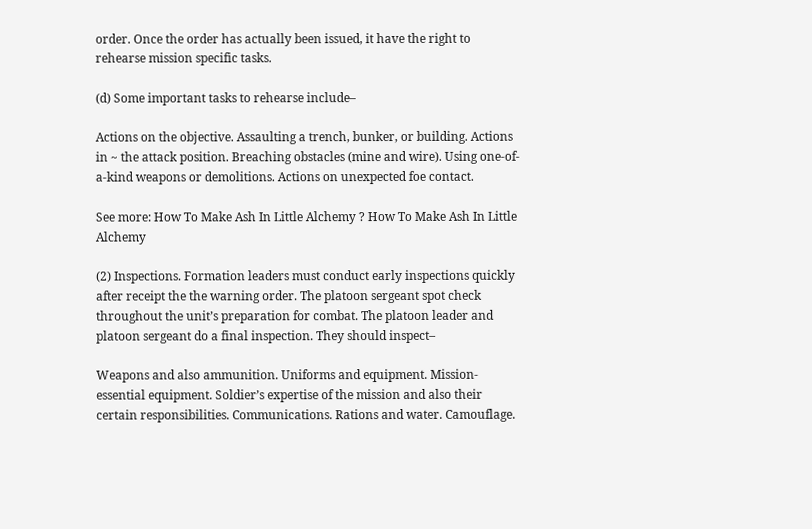order. Once the order has actually been issued, it have the right to rehearse mission specific tasks.

(d) Some important tasks to rehearse include–

Actions on the objective. Assaulting a trench, bunker, or building. Actions in ~ the attack position. Breaching obstacles (mine and wire). Using one-of-a-kind weapons or demolitions. Actions on unexpected foe contact.

See more: How To Make Ash In Little Alchemy ? How To Make Ash In Little Alchemy

(2) Inspections. Formation leaders must conduct early inspections quickly after receipt the the warning order. The platoon sergeant spot check throughout the unit’s preparation for combat. The platoon leader and platoon sergeant do a final inspection. They should inspect–

Weapons and also ammunition. Uniforms and equipment. Mission-essential equipment. Soldier’s expertise of the mission and also their certain responsibilities. Communications. Rations and water. Camouflage.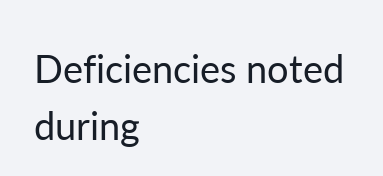Deficiencies noted during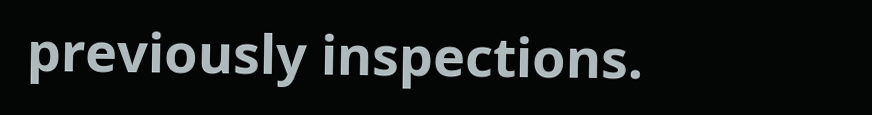previously inspections.